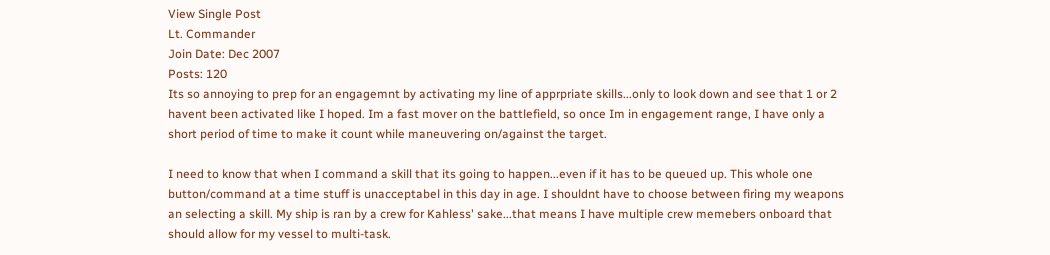View Single Post
Lt. Commander
Join Date: Dec 2007
Posts: 120
Its so annoying to prep for an engagemnt by activating my line of apprpriate skills...only to look down and see that 1 or 2 havent been activated like I hoped. Im a fast mover on the battlefield, so once Im in engagement range, I have only a short period of time to make it count while maneuvering on/against the target.

I need to know that when I command a skill that its going to happen...even if it has to be queued up. This whole one button/command at a time stuff is unacceptabel in this day in age. I shouldnt have to choose between firing my weapons an selecting a skill. My ship is ran by a crew for Kahless' sake...that means I have multiple crew memebers onboard that should allow for my vessel to multi-task.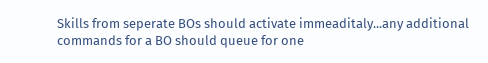Skills from seperate BOs should activate immeaditaly...any additional commands for a BO should queue for one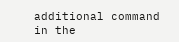additional command in the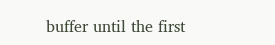buffer until the first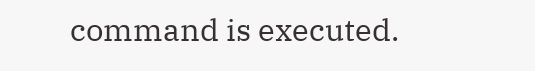command is executed.